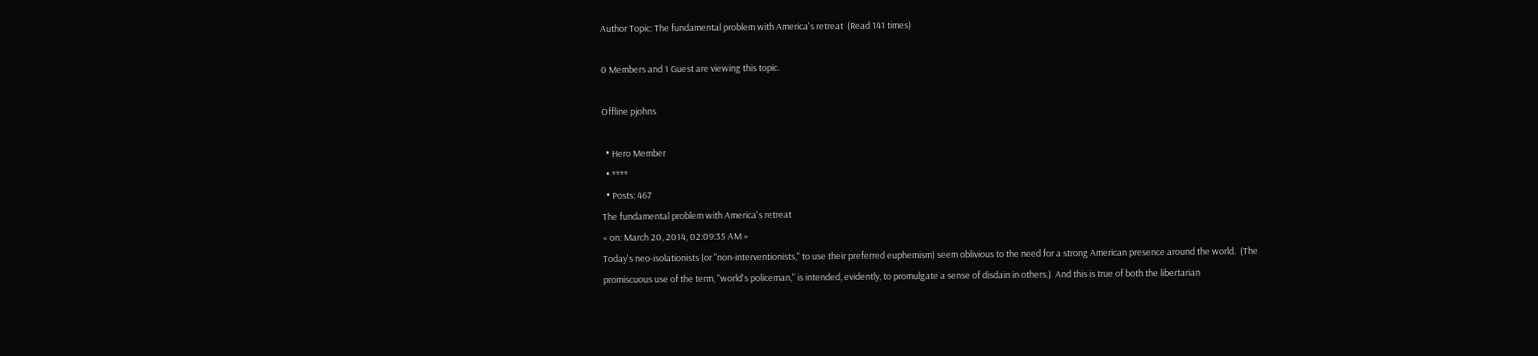Author Topic: The fundamental problem with America's retreat  (Read 141 times)

0 Members and 1 Guest are viewing this topic.

Offline pjohns

  • Hero Member
  • ****
  • Posts: 467
The fundamental problem with America's retreat
« on: March 20, 2014, 02:09:35 AM »
Today's neo-isolationists (or "non-interventionists," to use their preferred euphemism) seem oblivious to the need for a strong American presence around the world.  (The promiscuous use of the term, "world's policeman," is intended, evidently, to promulgate a sense of disdain in others.)  And this is true of both the libertarian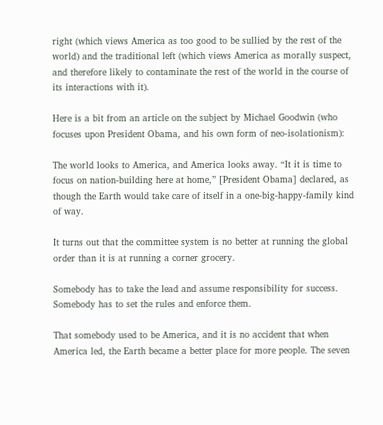right (which views America as too good to be sullied by the rest of the world) and the traditional left (which views America as morally suspect, and therefore likely to contaminate the rest of the world in the course of its interactions with it).

Here is a bit from an article on the subject by Michael Goodwin (who focuses upon President Obama, and his own form of neo-isolationism):

The world looks to America, and America looks away. “It it is time to focus on nation-building here at home,” [President Obama] declared, as though the Earth would take care of itself in a one-big-happy-family kind of way.

It turns out that the committee system is no better at running the global order than it is at running a corner grocery.

Somebody has to take the lead and assume responsibility for success. Somebody has to set the rules and enforce them.

That somebody used to be America, and it is no accident that when America led, the Earth became a better place for more people. The seven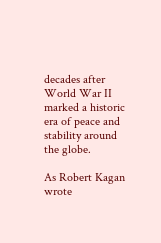decades after World War II marked a historic era of peace and stability around the globe.

As Robert Kagan wrote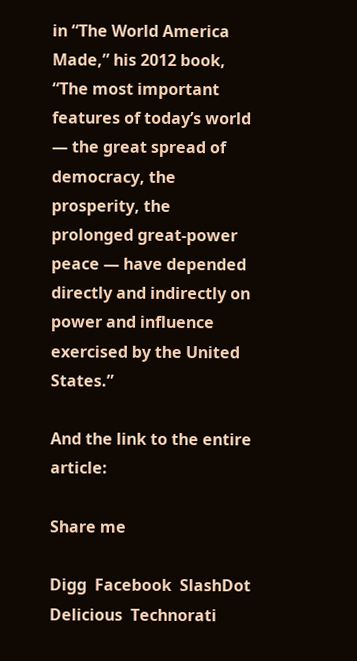in “The World America Made,” his 2012 book, “The most important features of today’s world — the great spread of democracy, the prosperity, the prolonged great-power peace — have depended directly and indirectly on power and influence exercised by the United States.”

And the link to the entire article:

Share me

Digg  Facebook  SlashDot  Delicious  Technorati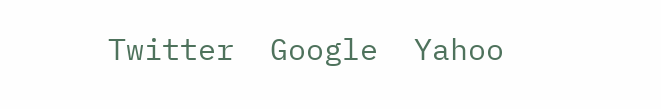Twitter  Google  Yahoo